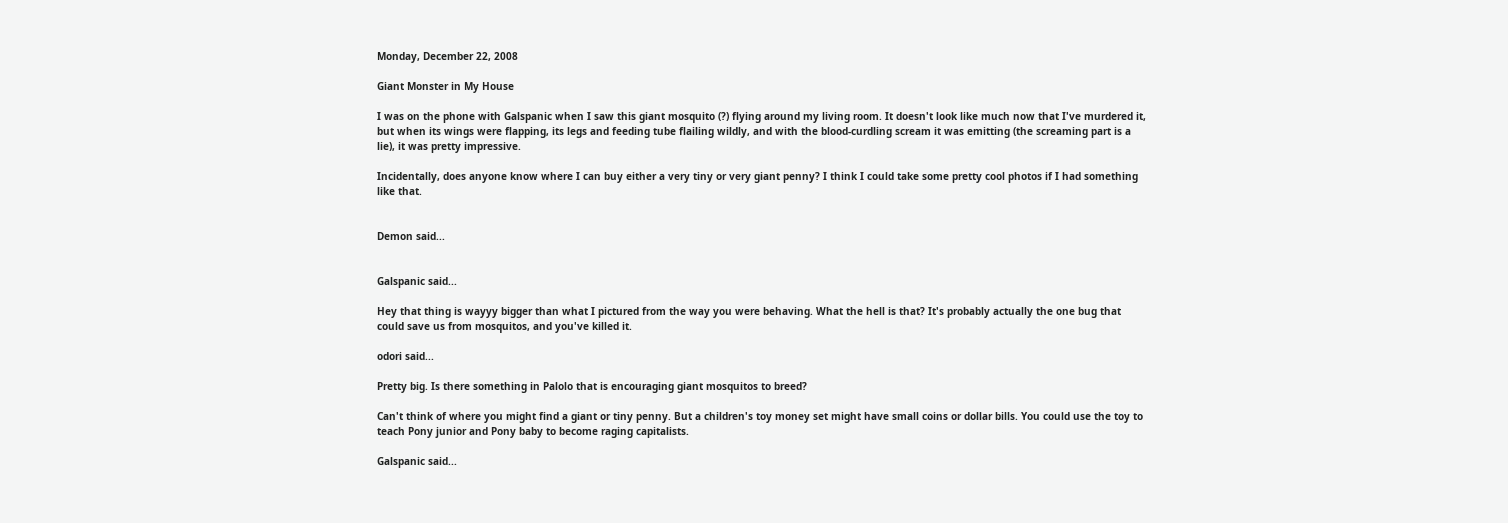Monday, December 22, 2008

Giant Monster in My House

I was on the phone with Galspanic when I saw this giant mosquito (?) flying around my living room. It doesn't look like much now that I've murdered it, but when its wings were flapping, its legs and feeding tube flailing wildly, and with the blood-curdling scream it was emitting (the screaming part is a lie), it was pretty impressive.

Incidentally, does anyone know where I can buy either a very tiny or very giant penny? I think I could take some pretty cool photos if I had something like that.


Demon said...


Galspanic said...

Hey that thing is wayyy bigger than what I pictured from the way you were behaving. What the hell is that? It's probably actually the one bug that could save us from mosquitos, and you've killed it.

odori said...

Pretty big. Is there something in Palolo that is encouraging giant mosquitos to breed?

Can't think of where you might find a giant or tiny penny. But a children's toy money set might have small coins or dollar bills. You could use the toy to teach Pony junior and Pony baby to become raging capitalists.

Galspanic said...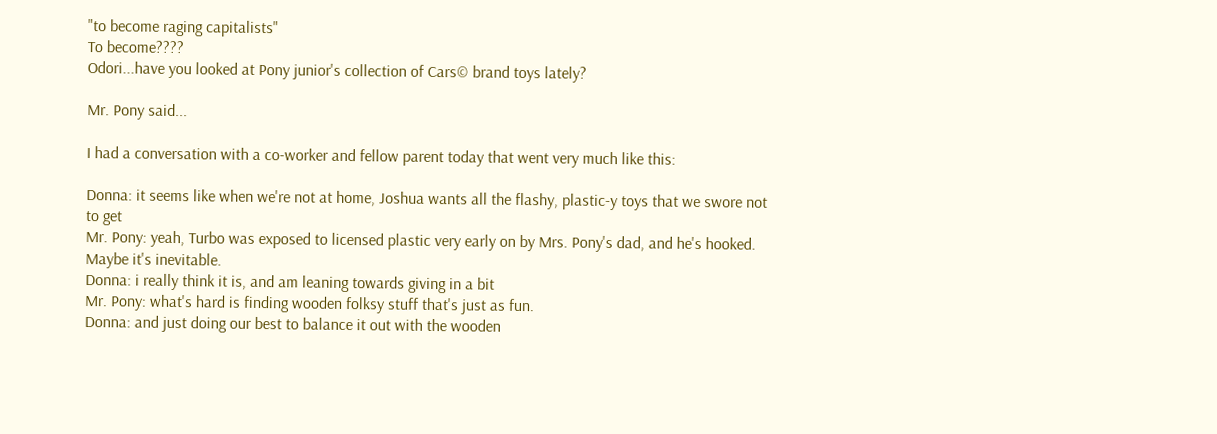"to become raging capitalists"
To become????
Odori...have you looked at Pony junior's collection of Cars© brand toys lately?

Mr. Pony said...

I had a conversation with a co-worker and fellow parent today that went very much like this:

Donna: it seems like when we're not at home, Joshua wants all the flashy, plastic-y toys that we swore not to get
Mr. Pony: yeah, Turbo was exposed to licensed plastic very early on by Mrs. Pony's dad, and he's hooked. Maybe it's inevitable.
Donna: i really think it is, and am leaning towards giving in a bit
Mr. Pony: what's hard is finding wooden folksy stuff that's just as fun.
Donna: and just doing our best to balance it out with the wooden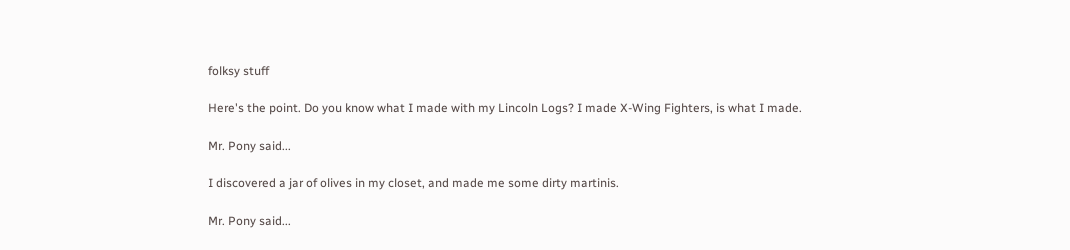folksy stuff

Here's the point. Do you know what I made with my Lincoln Logs? I made X-Wing Fighters, is what I made.

Mr. Pony said...

I discovered a jar of olives in my closet, and made me some dirty martinis.

Mr. Pony said...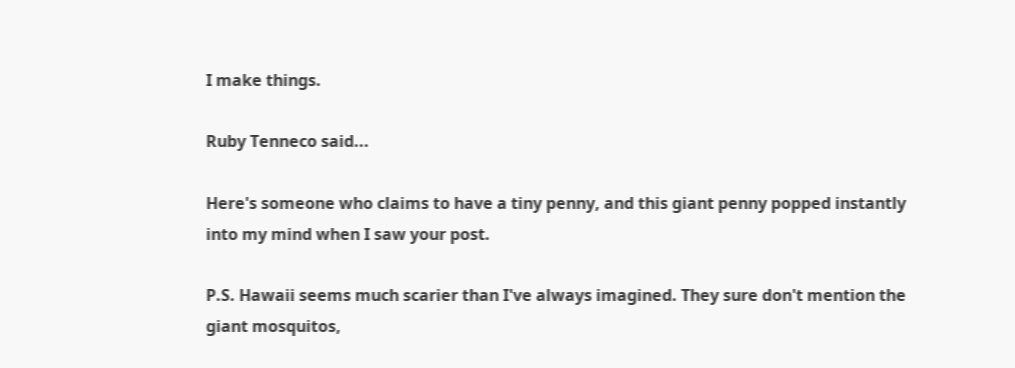I make things.

Ruby Tenneco said...

Here's someone who claims to have a tiny penny, and this giant penny popped instantly into my mind when I saw your post.

P.S. Hawaii seems much scarier than I've always imagined. They sure don't mention the giant mosquitos,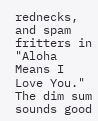rednecks, and spam fritters in "Aloha Means I Love You." The dim sum sounds good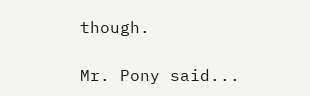though.

Mr. Pony said...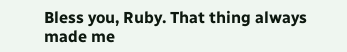Bless you, Ruby. That thing always made me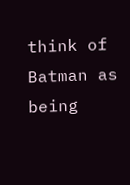think of Batman as being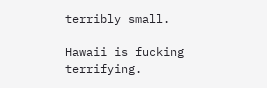terribly small.

Hawaii is fucking terrifying.